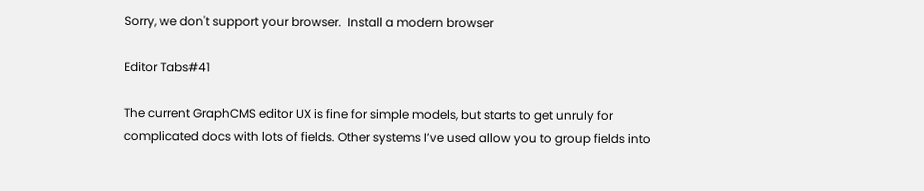Sorry, we don't support your browser.  Install a modern browser

Editor Tabs#41

The current GraphCMS editor UX is fine for simple models, but starts to get unruly for complicated docs with lots of fields. Other systems I’ve used allow you to group fields into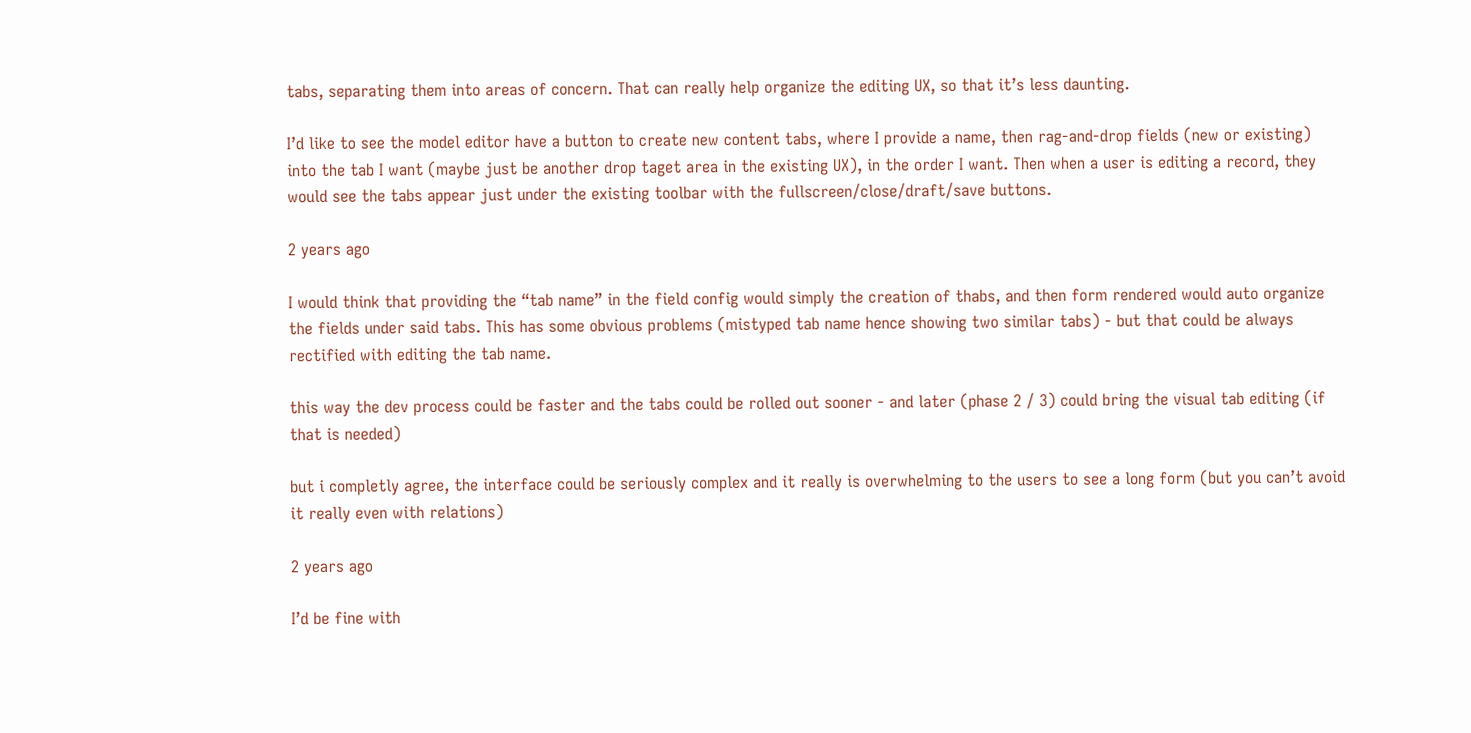tabs, separating them into areas of concern. That can really help organize the editing UX, so that it’s less daunting.

I’d like to see the model editor have a button to create new content tabs, where I provide a name, then rag-and-drop fields (new or existing) into the tab I want (maybe just be another drop taget area in the existing UX), in the order I want. Then when a user is editing a record, they would see the tabs appear just under the existing toolbar with the fullscreen/close/draft/save buttons.

2 years ago

I would think that providing the “tab name” in the field config would simply the creation of thabs, and then form rendered would auto organize the fields under said tabs. This has some obvious problems (mistyped tab name hence showing two similar tabs) - but that could be always rectified with editing the tab name.

this way the dev process could be faster and the tabs could be rolled out sooner - and later (phase 2 / 3) could bring the visual tab editing (if that is needed)

but i completly agree, the interface could be seriously complex and it really is overwhelming to the users to see a long form (but you can’t avoid it really even with relations)

2 years ago

I’d be fine with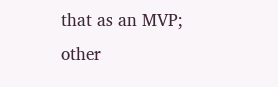that as an MVP; other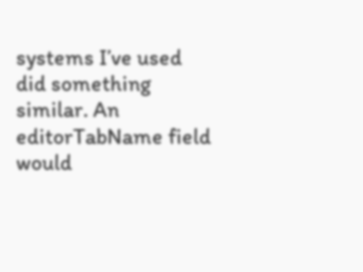systems I’ve used did something similar. An editorTabName field would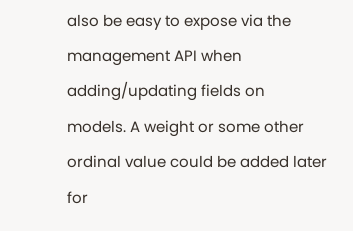also be easy to expose via the management API when adding/updating fields on models. A weight or some other ordinal value could be added later for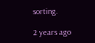sorting.

2 years ago